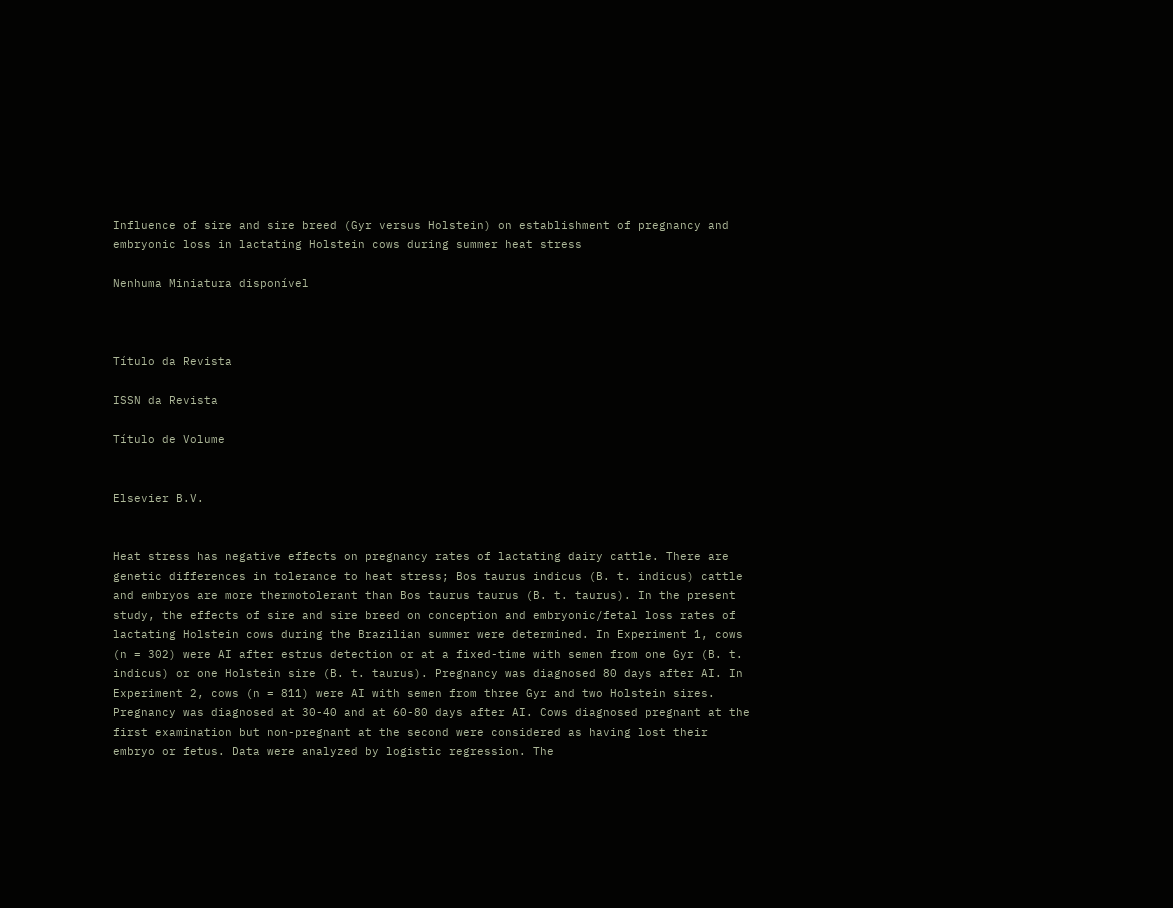Influence of sire and sire breed (Gyr versus Holstein) on establishment of pregnancy and embryonic loss in lactating Holstein cows during summer heat stress

Nenhuma Miniatura disponível



Título da Revista

ISSN da Revista

Título de Volume


Elsevier B.V.


Heat stress has negative effects on pregnancy rates of lactating dairy cattle. There are genetic differences in tolerance to heat stress; Bos taurus indicus (B. t. indicus) cattle and embryos are more thermotolerant than Bos taurus taurus (B. t. taurus). In the present study, the effects of sire and sire breed on conception and embryonic/fetal loss rates of lactating Holstein cows during the Brazilian summer were determined. In Experiment 1, cows (n = 302) were AI after estrus detection or at a fixed-time with semen from one Gyr (B. t. indicus) or one Holstein sire (B. t. taurus). Pregnancy was diagnosed 80 days after AI. In Experiment 2, cows (n = 811) were AI with semen from three Gyr and two Holstein sires. Pregnancy was diagnosed at 30-40 and at 60-80 days after AI. Cows diagnosed pregnant at the first examination but non-pregnant at the second were considered as having lost their embryo or fetus. Data were analyzed by logistic regression. The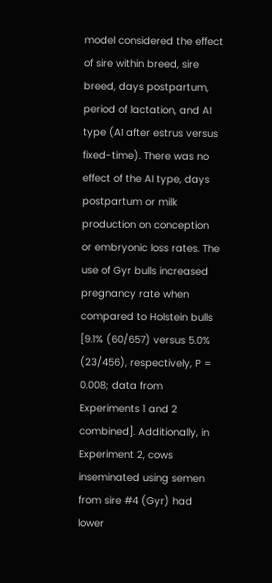model considered the effect of sire within breed, sire breed, days postpartum, period of lactation, and AI type (AI after estrus versus fixed-time). There was no effect of the AI type, days postpartum or milk production on conception or embryonic loss rates. The use of Gyr bulls increased pregnancy rate when compared to Holstein bulls [9.1% (60/657) versus 5.0% (23/456), respectively, P = 0.008; data from Experiments 1 and 2 combined]. Additionally, in Experiment 2, cows inseminated using semen from sire #4 (Gyr) had lower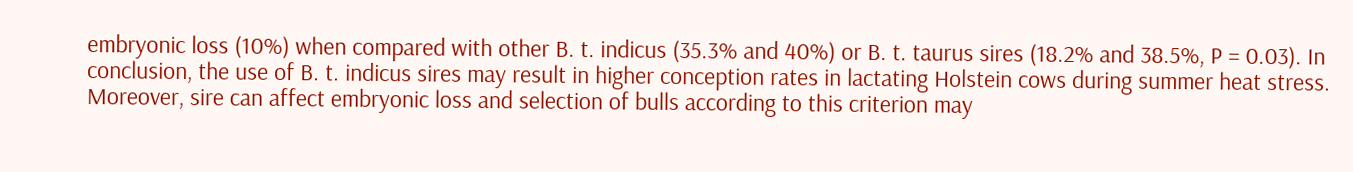embryonic loss (10%) when compared with other B. t. indicus (35.3% and 40%) or B. t. taurus sires (18.2% and 38.5%, P = 0.03). In conclusion, the use of B. t. indicus sires may result in higher conception rates in lactating Holstein cows during summer heat stress. Moreover, sire can affect embryonic loss and selection of bulls according to this criterion may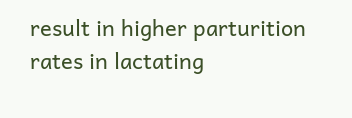result in higher parturition rates in lactating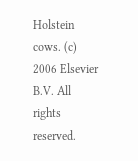Holstein cows. (c) 2006 Elsevier B.V. All rights reserved.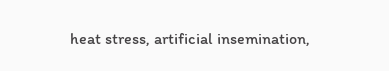heat stress, artificial insemination,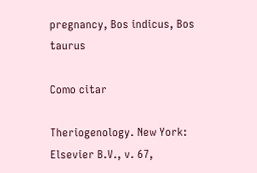pregnancy, Bos indicus, Bos taurus

Como citar

Theriogenology. New York: Elsevier B.V., v. 67,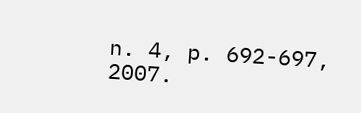n. 4, p. 692-697, 2007.